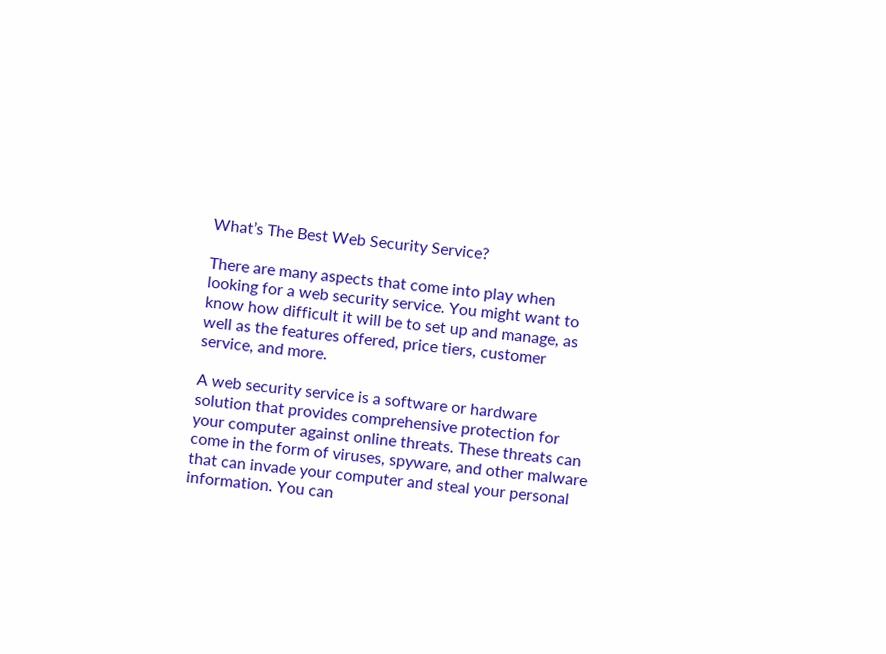What’s The Best Web Security Service?

There are many aspects that come into play when looking for a web security service. You might want to know how difficult it will be to set up and manage, as well as the features offered, price tiers, customer service, and more.

A web security service is a software or hardware solution that provides comprehensive protection for your computer against online threats. These threats can come in the form of viruses, spyware, and other malware that can invade your computer and steal your personal information. You can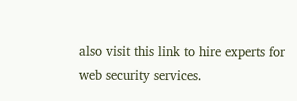also visit this link to hire experts for web security services.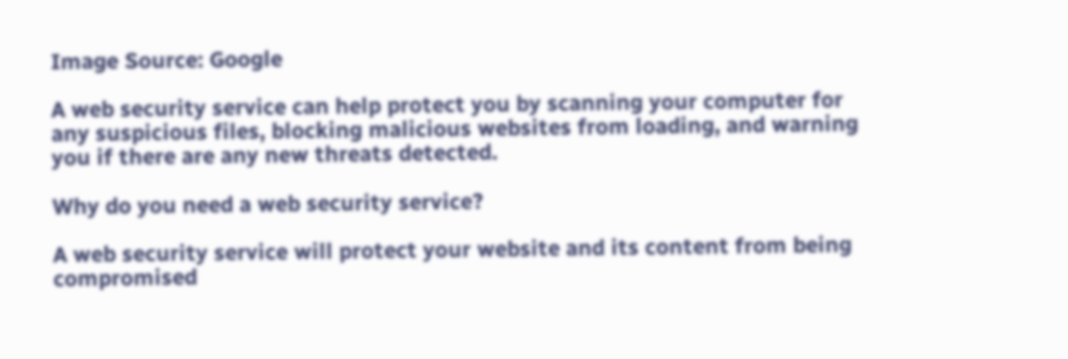Image Source: Google

A web security service can help protect you by scanning your computer for any suspicious files, blocking malicious websites from loading, and warning you if there are any new threats detected.

Why do you need a web security service?

A web security service will protect your website and its content from being compromised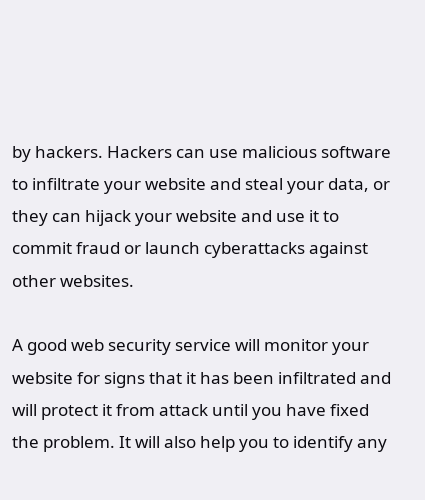by hackers. Hackers can use malicious software to infiltrate your website and steal your data, or they can hijack your website and use it to commit fraud or launch cyberattacks against other websites.

A good web security service will monitor your website for signs that it has been infiltrated and will protect it from attack until you have fixed the problem. It will also help you to identify any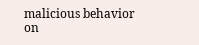malicious behavior on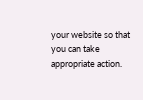your website so that you can take appropriate action.